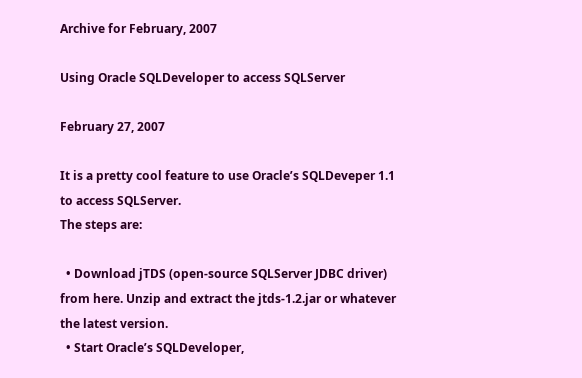Archive for February, 2007

Using Oracle SQLDeveloper to access SQLServer

February 27, 2007

It is a pretty cool feature to use Oracle’s SQLDeveper 1.1 to access SQLServer.
The steps are:

  • Download jTDS (open-source SQLServer JDBC driver) from here. Unzip and extract the jtds-1.2.jar or whatever the latest version.
  • Start Oracle’s SQLDeveloper,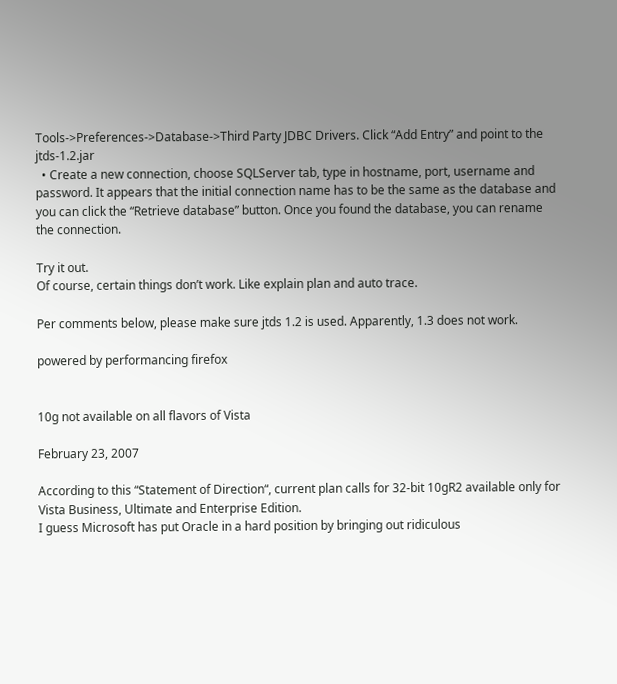Tools->Preferences->Database->Third Party JDBC Drivers. Click “Add Entry” and point to the jtds-1.2.jar
  • Create a new connection, choose SQLServer tab, type in hostname, port, username and password. It appears that the initial connection name has to be the same as the database and you can click the “Retrieve database” button. Once you found the database, you can rename the connection.

Try it out.
Of course, certain things don’t work. Like explain plan and auto trace.

Per comments below, please make sure jtds 1.2 is used. Apparently, 1.3 does not work.

powered by performancing firefox


10g not available on all flavors of Vista

February 23, 2007

According to this “Statement of Direction“, current plan calls for 32-bit 10gR2 available only for Vista Business, Ultimate and Enterprise Edition.
I guess Microsoft has put Oracle in a hard position by bringing out ridiculous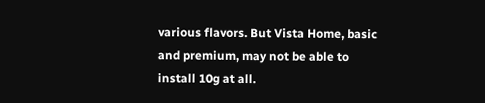various flavors. But Vista Home, basic and premium, may not be able to install 10g at all.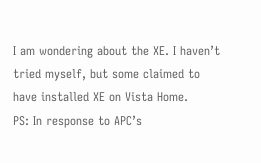I am wondering about the XE. I haven’t tried myself, but some claimed to have installed XE on Vista Home.
PS: In response to APC’s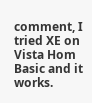comment, I tried XE on Vista Hom Basic and it works.